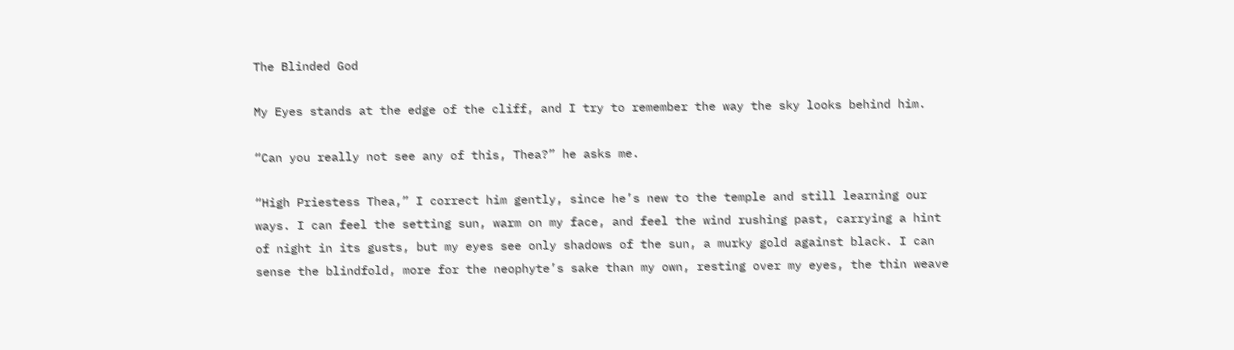The Blinded God

My Eyes stands at the edge of the cliff, and I try to remember the way the sky looks behind him.

“Can you really not see any of this, Thea?” he asks me.

“High Priestess Thea,” I correct him gently, since he’s new to the temple and still learning our ways. I can feel the setting sun, warm on my face, and feel the wind rushing past, carrying a hint of night in its gusts, but my eyes see only shadows of the sun, a murky gold against black. I can sense the blindfold, more for the neophyte’s sake than my own, resting over my eyes, the thin weave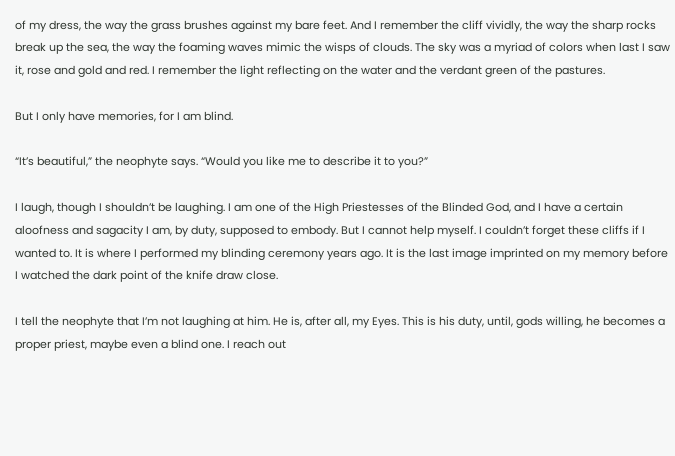of my dress, the way the grass brushes against my bare feet. And I remember the cliff vividly, the way the sharp rocks break up the sea, the way the foaming waves mimic the wisps of clouds. The sky was a myriad of colors when last I saw it, rose and gold and red. I remember the light reflecting on the water and the verdant green of the pastures.

But I only have memories, for I am blind.

“It’s beautiful,” the neophyte says. “Would you like me to describe it to you?”

I laugh, though I shouldn’t be laughing. I am one of the High Priestesses of the Blinded God, and I have a certain aloofness and sagacity I am, by duty, supposed to embody. But I cannot help myself. I couldn’t forget these cliffs if I wanted to. It is where I performed my blinding ceremony years ago. It is the last image imprinted on my memory before I watched the dark point of the knife draw close.

I tell the neophyte that I’m not laughing at him. He is, after all, my Eyes. This is his duty, until, gods willing, he becomes a proper priest, maybe even a blind one. I reach out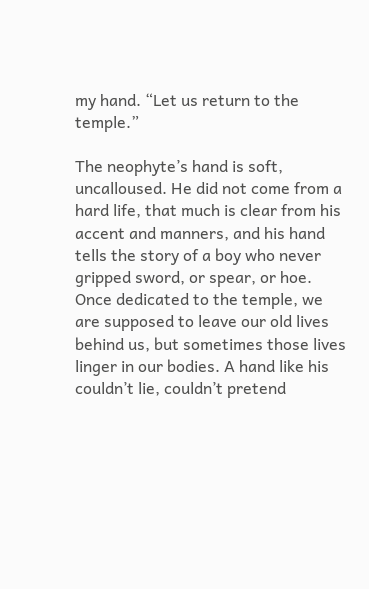my hand. “Let us return to the temple.”

The neophyte’s hand is soft, uncalloused. He did not come from a hard life, that much is clear from his accent and manners, and his hand tells the story of a boy who never gripped sword, or spear, or hoe. Once dedicated to the temple, we are supposed to leave our old lives behind us, but sometimes those lives linger in our bodies. A hand like his couldn’t lie, couldn’t pretend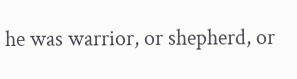he was warrior, or shepherd, or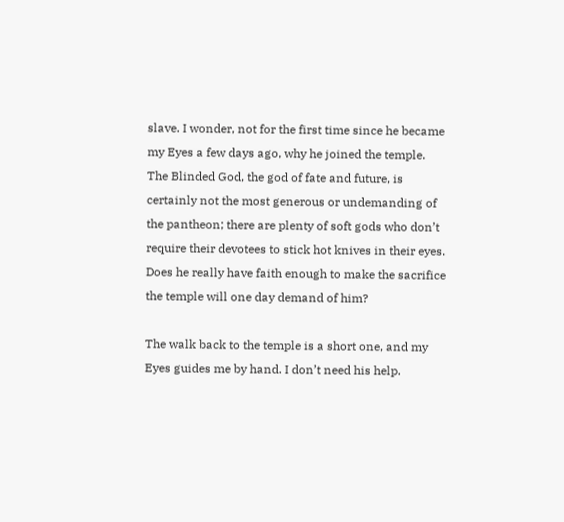slave. I wonder, not for the first time since he became my Eyes a few days ago, why he joined the temple. The Blinded God, the god of fate and future, is certainly not the most generous or undemanding of the pantheon; there are plenty of soft gods who don’t require their devotees to stick hot knives in their eyes. Does he really have faith enough to make the sacrifice the temple will one day demand of him?

The walk back to the temple is a short one, and my Eyes guides me by hand. I don’t need his help.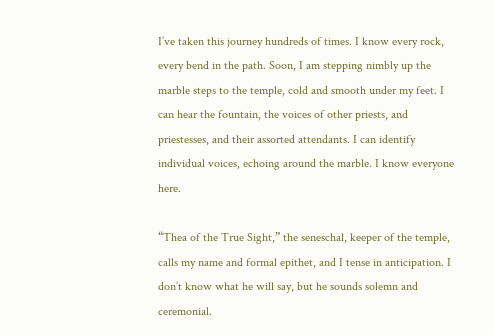I’ve taken this journey hundreds of times. I know every rock, every bend in the path. Soon, I am stepping nimbly up the marble steps to the temple, cold and smooth under my feet. I can hear the fountain, the voices of other priests, and priestesses, and their assorted attendants. I can identify individual voices, echoing around the marble. I know everyone here.

“Thea of the True Sight,” the seneschal, keeper of the temple, calls my name and formal epithet, and I tense in anticipation. I don’t know what he will say, but he sounds solemn and ceremonial.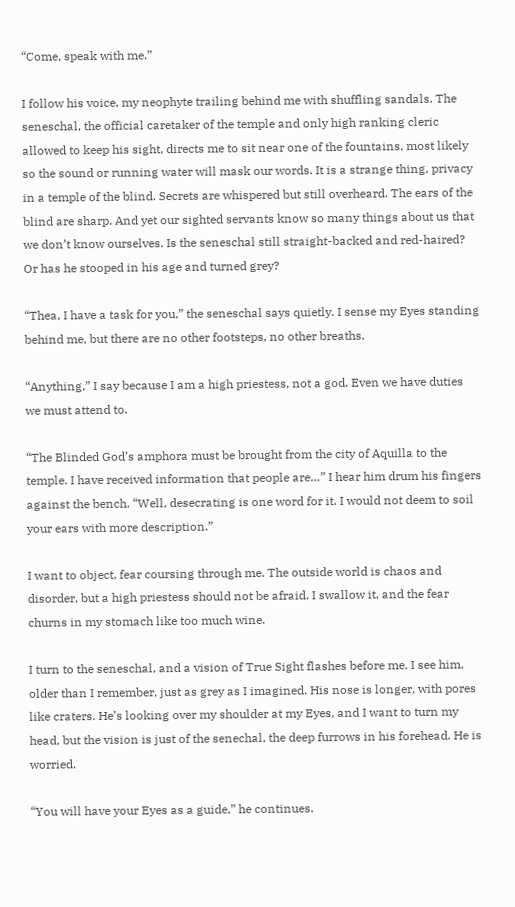“Come, speak with me.”

I follow his voice, my neophyte trailing behind me with shuffling sandals. The seneschal, the official caretaker of the temple and only high ranking cleric allowed to keep his sight, directs me to sit near one of the fountains, most likely so the sound or running water will mask our words. It is a strange thing, privacy in a temple of the blind. Secrets are whispered but still overheard. The ears of the blind are sharp. And yet our sighted servants know so many things about us that we don’t know ourselves. Is the seneschal still straight-backed and red-haired? Or has he stooped in his age and turned grey?

“Thea, I have a task for you,” the seneschal says quietly. I sense my Eyes standing behind me, but there are no other footsteps, no other breaths.

“Anything,” I say because I am a high priestess, not a god. Even we have duties we must attend to.

“The Blinded God’s amphora must be brought from the city of Aquilla to the temple. I have received information that people are…” I hear him drum his fingers against the bench. “Well, desecrating is one word for it. I would not deem to soil your ears with more description.”

I want to object, fear coursing through me. The outside world is chaos and disorder, but a high priestess should not be afraid. I swallow it, and the fear churns in my stomach like too much wine.

I turn to the seneschal, and a vision of True Sight flashes before me. I see him, older than I remember, just as grey as I imagined. His nose is longer, with pores like craters. He’s looking over my shoulder at my Eyes, and I want to turn my head, but the vision is just of the senechal, the deep furrows in his forehead. He is worried.

“You will have your Eyes as a guide,” he continues.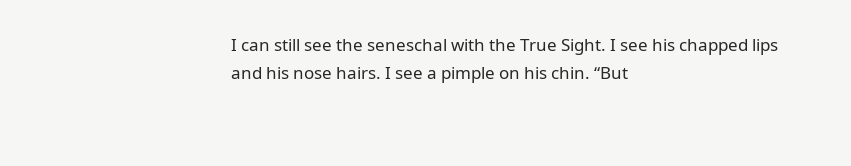I can still see the seneschal with the True Sight. I see his chapped lips and his nose hairs. I see a pimple on his chin. “But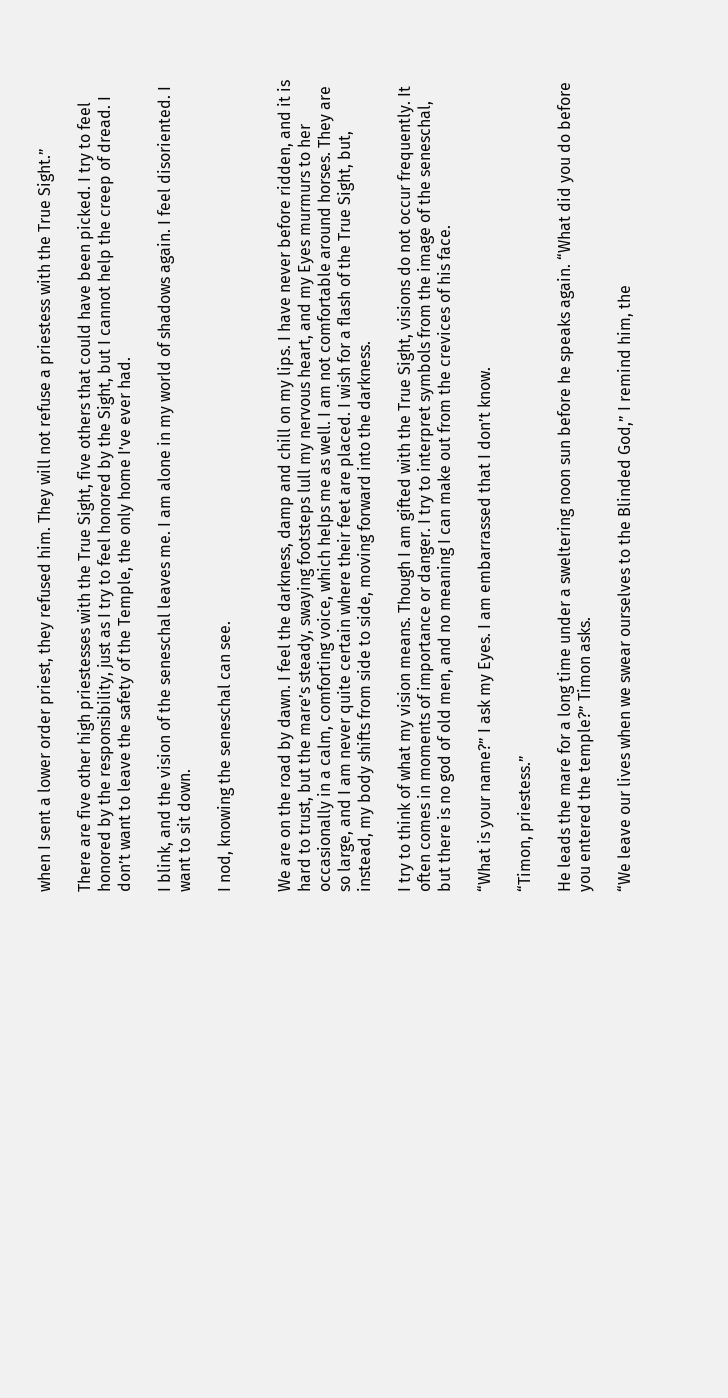when I sent a lower order priest, they refused him. They will not refuse a priestess with the True Sight.”

There are five other high priestesses with the True Sight, five others that could have been picked. I try to feel honored by the responsibility, just as I try to feel honored by the Sight, but I cannot help the creep of dread. I don’t want to leave the safety of the Temple, the only home I’ve ever had.

I blink, and the vision of the seneschal leaves me. I am alone in my world of shadows again. I feel disoriented. I want to sit down.

I nod, knowing the seneschal can see.


We are on the road by dawn. I feel the darkness, damp and chill on my lips. I have never before ridden, and it is hard to trust, but the mare’s steady, swaying footsteps lull my nervous heart, and my Eyes murmurs to her occasionally in a calm, comforting voice, which helps me as well. I am not comfortable around horses. They are so large, and I am never quite certain where their feet are placed. I wish for a flash of the True Sight, but, instead, my body shifts from side to side, moving forward into the darkness.

I try to think of what my vision means. Though I am gifted with the True Sight, visions do not occur frequently. It often comes in moments of importance or danger. I try to interpret symbols from the image of the seneschal, but there is no god of old men, and no meaning I can make out from the crevices of his face.

“What is your name?” I ask my Eyes. I am embarrassed that I don’t know.

“Timon, priestess.”

He leads the mare for a long time under a sweltering noon sun before he speaks again. “What did you do before you entered the temple?” Timon asks.

“We leave our lives when we swear ourselves to the Blinded God,” I remind him, the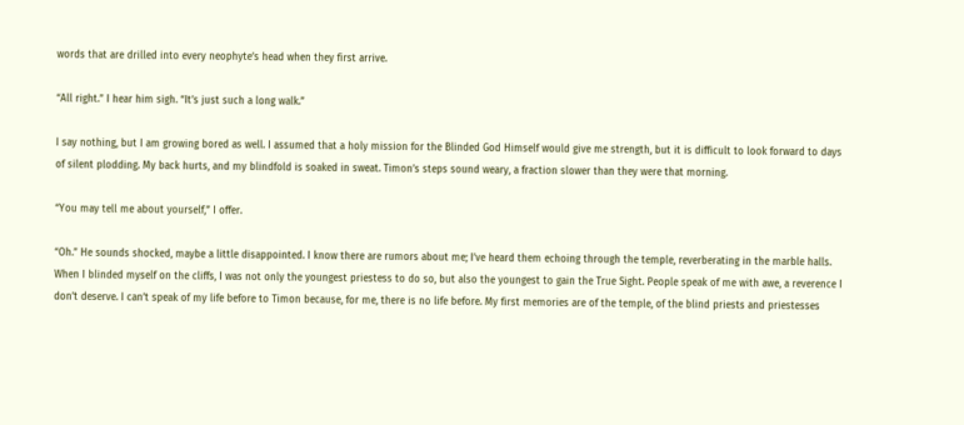words that are drilled into every neophyte’s head when they first arrive.

“All right.” I hear him sigh. “It’s just such a long walk.”

I say nothing, but I am growing bored as well. I assumed that a holy mission for the Blinded God Himself would give me strength, but it is difficult to look forward to days of silent plodding. My back hurts, and my blindfold is soaked in sweat. Timon’s steps sound weary, a fraction slower than they were that morning.

“You may tell me about yourself,” I offer.

“Oh.” He sounds shocked, maybe a little disappointed. I know there are rumors about me; I’ve heard them echoing through the temple, reverberating in the marble halls. When I blinded myself on the cliffs, I was not only the youngest priestess to do so, but also the youngest to gain the True Sight. People speak of me with awe, a reverence I don’t deserve. I can’t speak of my life before to Timon because, for me, there is no life before. My first memories are of the temple, of the blind priests and priestesses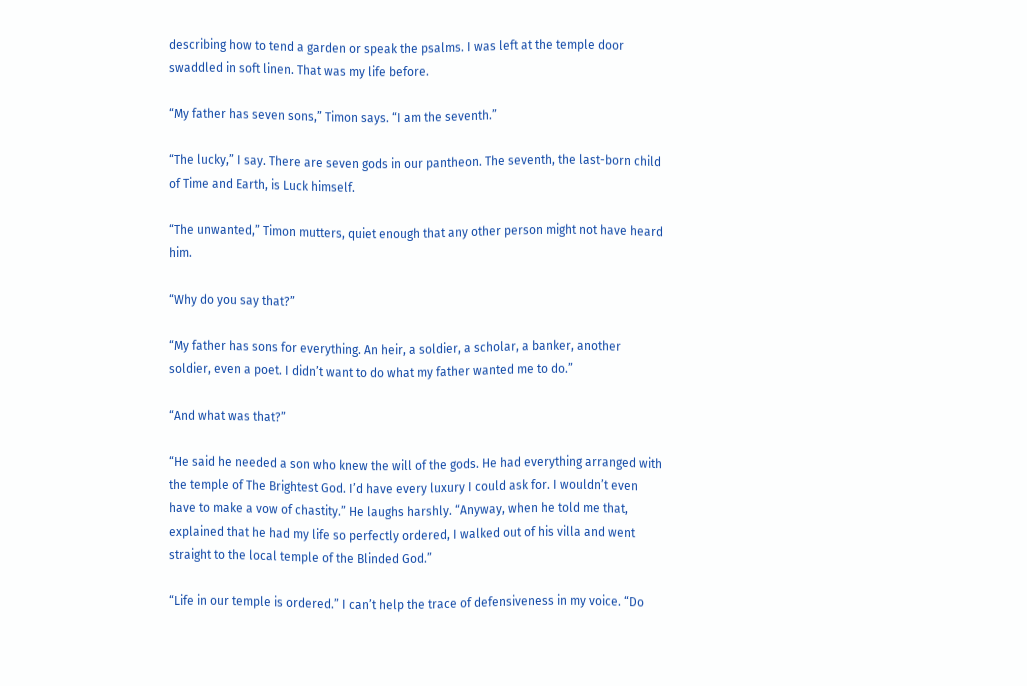describing how to tend a garden or speak the psalms. I was left at the temple door swaddled in soft linen. That was my life before.

“My father has seven sons,” Timon says. “I am the seventh.”

“The lucky,” I say. There are seven gods in our pantheon. The seventh, the last-born child of Time and Earth, is Luck himself.

“The unwanted,” Timon mutters, quiet enough that any other person might not have heard him.

“Why do you say that?”

“My father has sons for everything. An heir, a soldier, a scholar, a banker, another soldier, even a poet. I didn’t want to do what my father wanted me to do.”

“And what was that?”

“He said he needed a son who knew the will of the gods. He had everything arranged with the temple of The Brightest God. I’d have every luxury I could ask for. I wouldn’t even have to make a vow of chastity.” He laughs harshly. “Anyway, when he told me that, explained that he had my life so perfectly ordered, I walked out of his villa and went straight to the local temple of the Blinded God.”

“Life in our temple is ordered.” I can’t help the trace of defensiveness in my voice. “Do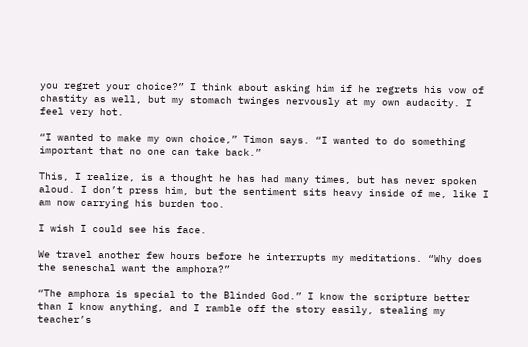you regret your choice?” I think about asking him if he regrets his vow of chastity as well, but my stomach twinges nervously at my own audacity. I feel very hot.

“I wanted to make my own choice,” Timon says. “I wanted to do something important that no one can take back.”

This, I realize, is a thought he has had many times, but has never spoken aloud. I don’t press him, but the sentiment sits heavy inside of me, like I am now carrying his burden too.

I wish I could see his face.

We travel another few hours before he interrupts my meditations. “Why does the seneschal want the amphora?”

“The amphora is special to the Blinded God.” I know the scripture better than I know anything, and I ramble off the story easily, stealing my teacher’s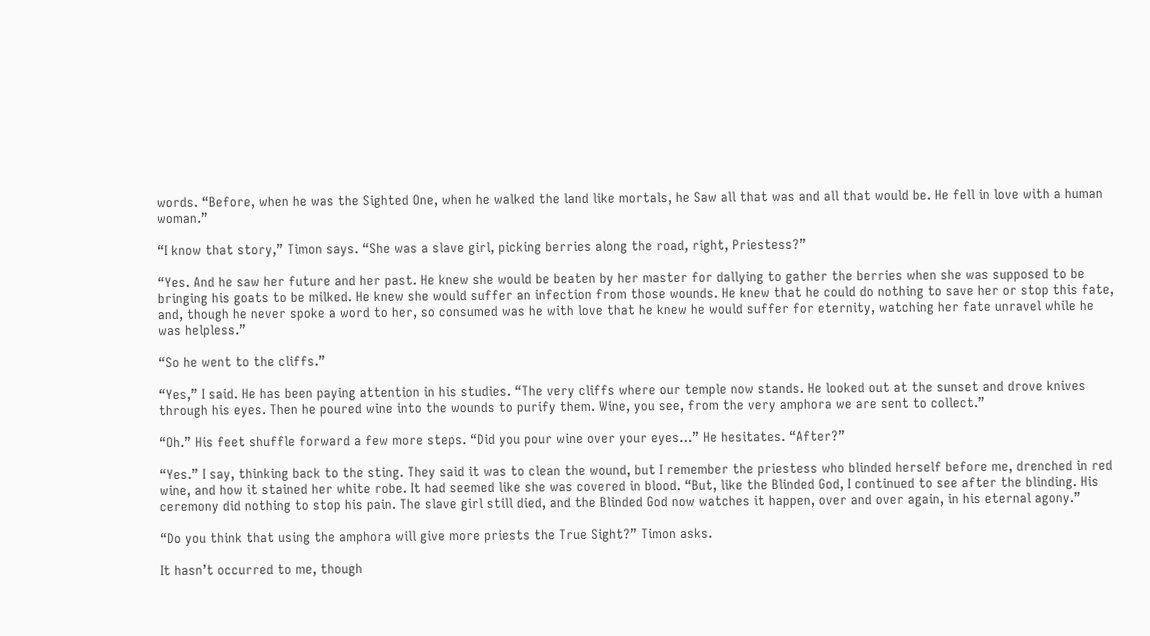words. “Before, when he was the Sighted One, when he walked the land like mortals, he Saw all that was and all that would be. He fell in love with a human woman.”

“I know that story,” Timon says. “She was a slave girl, picking berries along the road, right, Priestess?”

“Yes. And he saw her future and her past. He knew she would be beaten by her master for dallying to gather the berries when she was supposed to be bringing his goats to be milked. He knew she would suffer an infection from those wounds. He knew that he could do nothing to save her or stop this fate, and, though he never spoke a word to her, so consumed was he with love that he knew he would suffer for eternity, watching her fate unravel while he was helpless.”

“So he went to the cliffs.”

“Yes,” I said. He has been paying attention in his studies. “The very cliffs where our temple now stands. He looked out at the sunset and drove knives through his eyes. Then he poured wine into the wounds to purify them. Wine, you see, from the very amphora we are sent to collect.”

“Oh.” His feet shuffle forward a few more steps. “Did you pour wine over your eyes…” He hesitates. “After?”

“Yes.” I say, thinking back to the sting. They said it was to clean the wound, but I remember the priestess who blinded herself before me, drenched in red wine, and how it stained her white robe. It had seemed like she was covered in blood. “But, like the Blinded God, I continued to see after the blinding. His ceremony did nothing to stop his pain. The slave girl still died, and the Blinded God now watches it happen, over and over again, in his eternal agony.”

“Do you think that using the amphora will give more priests the True Sight?” Timon asks.

It hasn’t occurred to me, though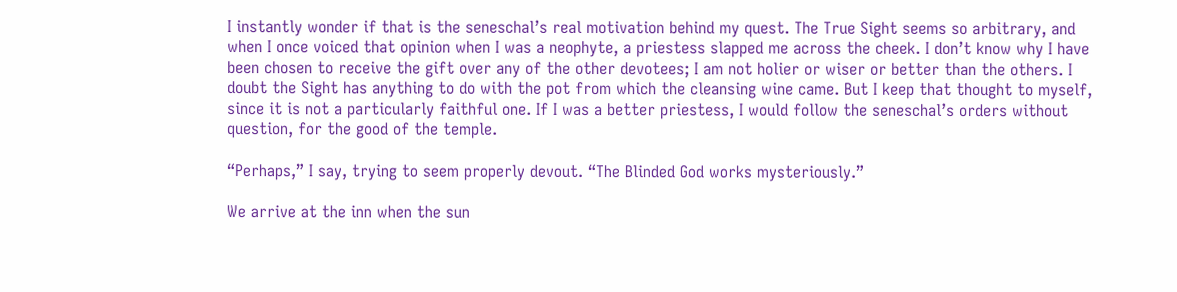I instantly wonder if that is the seneschal’s real motivation behind my quest. The True Sight seems so arbitrary, and when I once voiced that opinion when I was a neophyte, a priestess slapped me across the cheek. I don’t know why I have been chosen to receive the gift over any of the other devotees; I am not holier or wiser or better than the others. I doubt the Sight has anything to do with the pot from which the cleansing wine came. But I keep that thought to myself, since it is not a particularly faithful one. If I was a better priestess, I would follow the seneschal’s orders without question, for the good of the temple.

“Perhaps,” I say, trying to seem properly devout. “The Blinded God works mysteriously.”

We arrive at the inn when the sun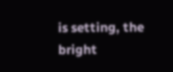is setting, the bright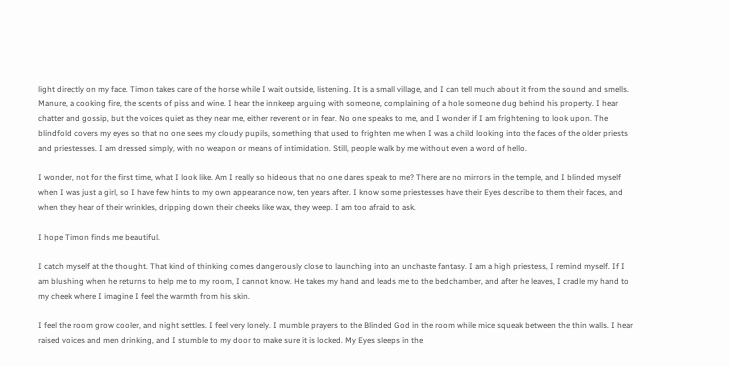light directly on my face. Timon takes care of the horse while I wait outside, listening. It is a small village, and I can tell much about it from the sound and smells. Manure, a cooking fire, the scents of piss and wine. I hear the innkeep arguing with someone, complaining of a hole someone dug behind his property. I hear chatter and gossip, but the voices quiet as they near me, either reverent or in fear. No one speaks to me, and I wonder if I am frightening to look upon. The blindfold covers my eyes so that no one sees my cloudy pupils, something that used to frighten me when I was a child looking into the faces of the older priests and priestesses. I am dressed simply, with no weapon or means of intimidation. Still, people walk by me without even a word of hello.

I wonder, not for the first time, what I look like. Am I really so hideous that no one dares speak to me? There are no mirrors in the temple, and I blinded myself when I was just a girl, so I have few hints to my own appearance now, ten years after. I know some priestesses have their Eyes describe to them their faces, and when they hear of their wrinkles, dripping down their cheeks like wax, they weep. I am too afraid to ask.

I hope Timon finds me beautiful.

I catch myself at the thought. That kind of thinking comes dangerously close to launching into an unchaste fantasy. I am a high priestess, I remind myself. If I am blushing when he returns to help me to my room, I cannot know. He takes my hand and leads me to the bedchamber, and after he leaves, I cradle my hand to my cheek where I imagine I feel the warmth from his skin.

I feel the room grow cooler, and night settles. I feel very lonely. I mumble prayers to the Blinded God in the room while mice squeak between the thin walls. I hear raised voices and men drinking, and I stumble to my door to make sure it is locked. My Eyes sleeps in the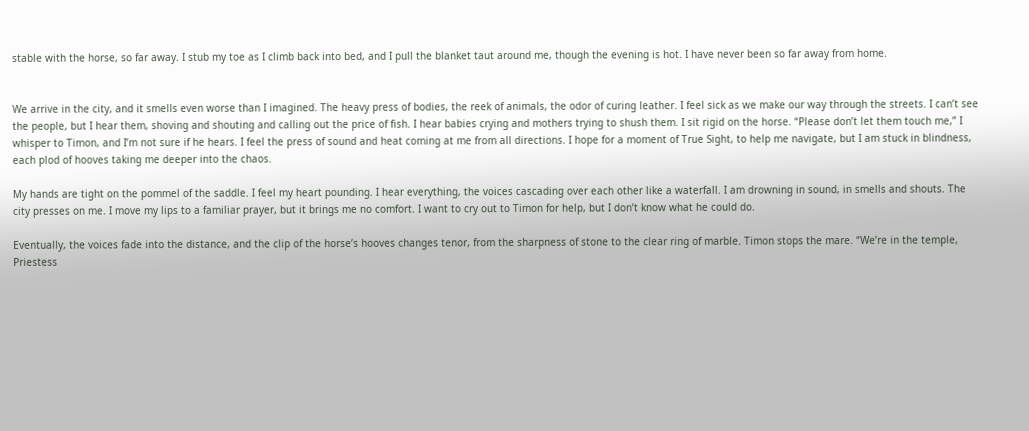stable with the horse, so far away. I stub my toe as I climb back into bed, and I pull the blanket taut around me, though the evening is hot. I have never been so far away from home.


We arrive in the city, and it smells even worse than I imagined. The heavy press of bodies, the reek of animals, the odor of curing leather. I feel sick as we make our way through the streets. I can’t see the people, but I hear them, shoving and shouting and calling out the price of fish. I hear babies crying and mothers trying to shush them. I sit rigid on the horse. “Please don’t let them touch me,” I whisper to Timon, and I’m not sure if he hears. I feel the press of sound and heat coming at me from all directions. I hope for a moment of True Sight, to help me navigate, but I am stuck in blindness, each plod of hooves taking me deeper into the chaos.

My hands are tight on the pommel of the saddle. I feel my heart pounding. I hear everything, the voices cascading over each other like a waterfall. I am drowning in sound, in smells and shouts. The city presses on me. I move my lips to a familiar prayer, but it brings me no comfort. I want to cry out to Timon for help, but I don’t know what he could do.

Eventually, the voices fade into the distance, and the clip of the horse’s hooves changes tenor, from the sharpness of stone to the clear ring of marble. Timon stops the mare. “We’re in the temple, Priestess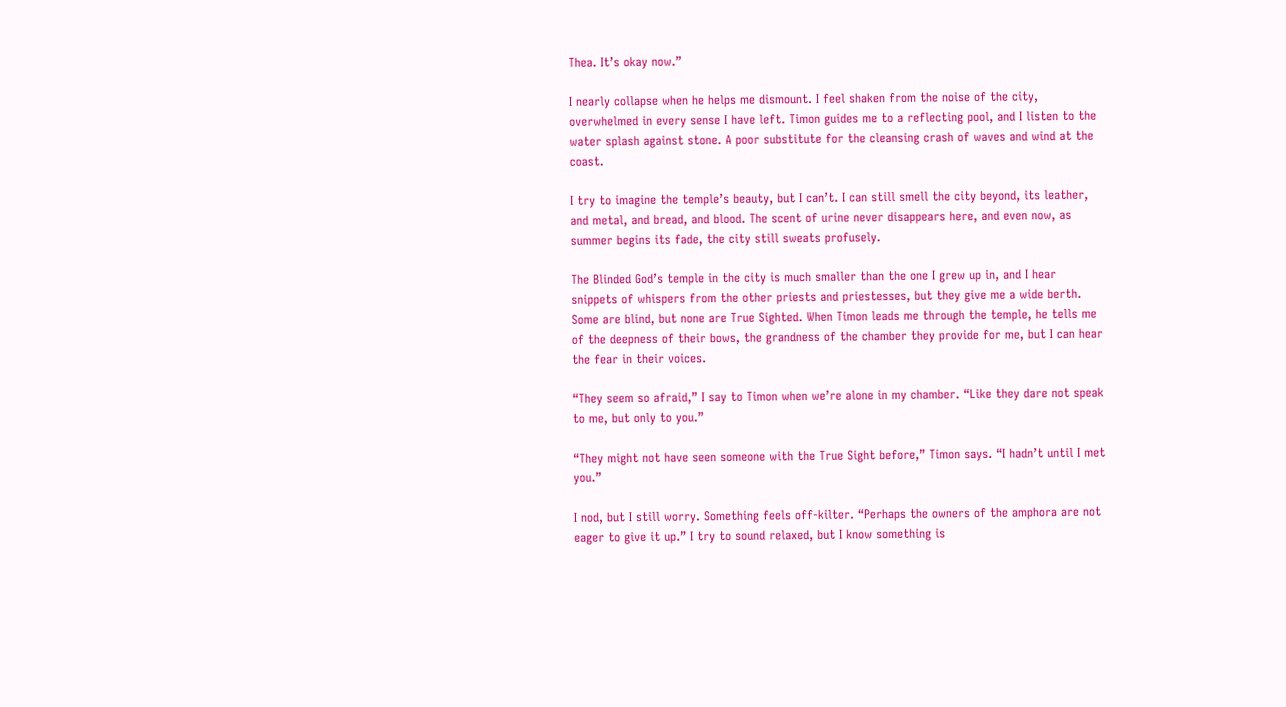Thea. It’s okay now.”

I nearly collapse when he helps me dismount. I feel shaken from the noise of the city, overwhelmed in every sense I have left. Timon guides me to a reflecting pool, and I listen to the water splash against stone. A poor substitute for the cleansing crash of waves and wind at the coast.

I try to imagine the temple’s beauty, but I can’t. I can still smell the city beyond, its leather, and metal, and bread, and blood. The scent of urine never disappears here, and even now, as summer begins its fade, the city still sweats profusely.

The Blinded God’s temple in the city is much smaller than the one I grew up in, and I hear snippets of whispers from the other priests and priestesses, but they give me a wide berth. Some are blind, but none are True Sighted. When Timon leads me through the temple, he tells me of the deepness of their bows, the grandness of the chamber they provide for me, but I can hear the fear in their voices.

“They seem so afraid,” I say to Timon when we’re alone in my chamber. “Like they dare not speak to me, but only to you.”

“They might not have seen someone with the True Sight before,” Timon says. “I hadn’t until I met you.”

I nod, but I still worry. Something feels off-kilter. “Perhaps the owners of the amphora are not eager to give it up.” I try to sound relaxed, but I know something is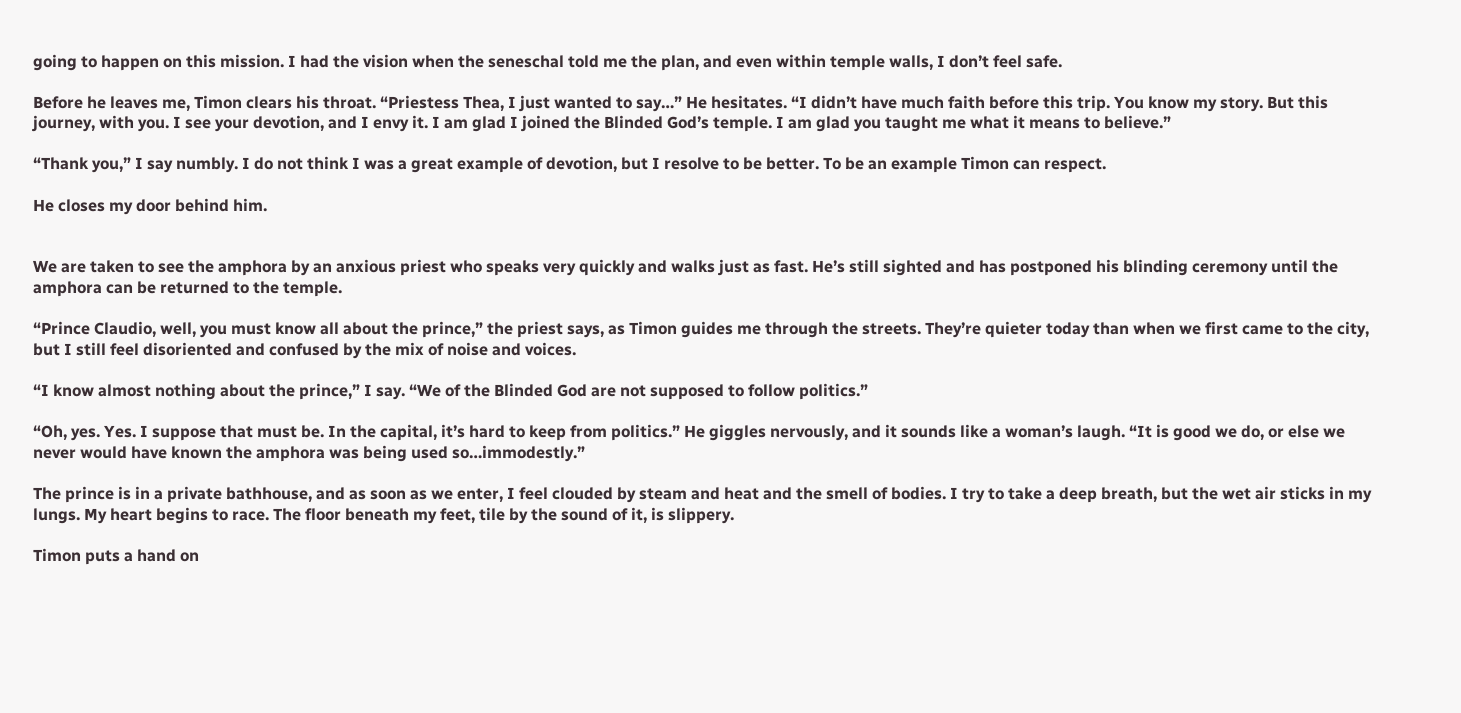going to happen on this mission. I had the vision when the seneschal told me the plan, and even within temple walls, I don’t feel safe.

Before he leaves me, Timon clears his throat. “Priestess Thea, I just wanted to say…” He hesitates. “I didn’t have much faith before this trip. You know my story. But this journey, with you. I see your devotion, and I envy it. I am glad I joined the Blinded God’s temple. I am glad you taught me what it means to believe.”

“Thank you,” I say numbly. I do not think I was a great example of devotion, but I resolve to be better. To be an example Timon can respect.

He closes my door behind him.


We are taken to see the amphora by an anxious priest who speaks very quickly and walks just as fast. He’s still sighted and has postponed his blinding ceremony until the amphora can be returned to the temple.

“Prince Claudio, well, you must know all about the prince,” the priest says, as Timon guides me through the streets. They’re quieter today than when we first came to the city, but I still feel disoriented and confused by the mix of noise and voices.

“I know almost nothing about the prince,” I say. “We of the Blinded God are not supposed to follow politics.”

“Oh, yes. Yes. I suppose that must be. In the capital, it’s hard to keep from politics.” He giggles nervously, and it sounds like a woman’s laugh. “It is good we do, or else we never would have known the amphora was being used so…immodestly.”

The prince is in a private bathhouse, and as soon as we enter, I feel clouded by steam and heat and the smell of bodies. I try to take a deep breath, but the wet air sticks in my lungs. My heart begins to race. The floor beneath my feet, tile by the sound of it, is slippery.

Timon puts a hand on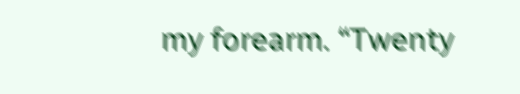my forearm. “Twenty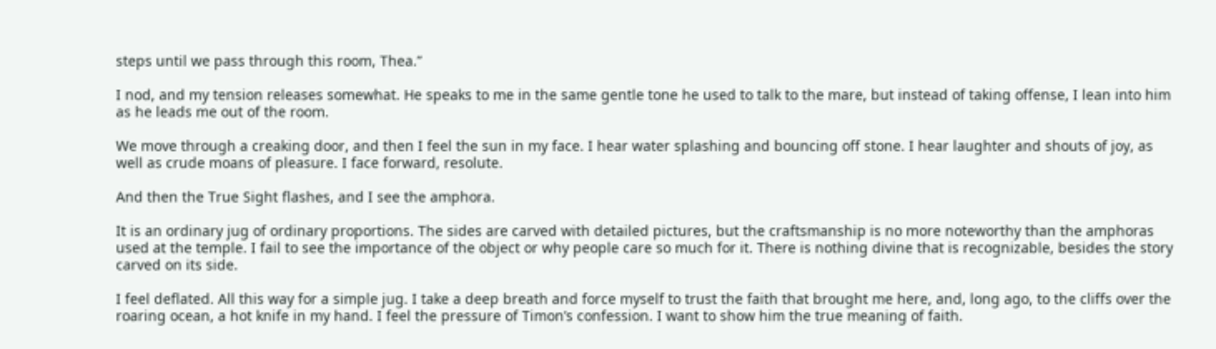steps until we pass through this room, Thea.”

I nod, and my tension releases somewhat. He speaks to me in the same gentle tone he used to talk to the mare, but instead of taking offense, I lean into him as he leads me out of the room.

We move through a creaking door, and then I feel the sun in my face. I hear water splashing and bouncing off stone. I hear laughter and shouts of joy, as well as crude moans of pleasure. I face forward, resolute.

And then the True Sight flashes, and I see the amphora.

It is an ordinary jug of ordinary proportions. The sides are carved with detailed pictures, but the craftsmanship is no more noteworthy than the amphoras used at the temple. I fail to see the importance of the object or why people care so much for it. There is nothing divine that is recognizable, besides the story carved on its side.

I feel deflated. All this way for a simple jug. I take a deep breath and force myself to trust the faith that brought me here, and, long ago, to the cliffs over the roaring ocean, a hot knife in my hand. I feel the pressure of Timon’s confession. I want to show him the true meaning of faith.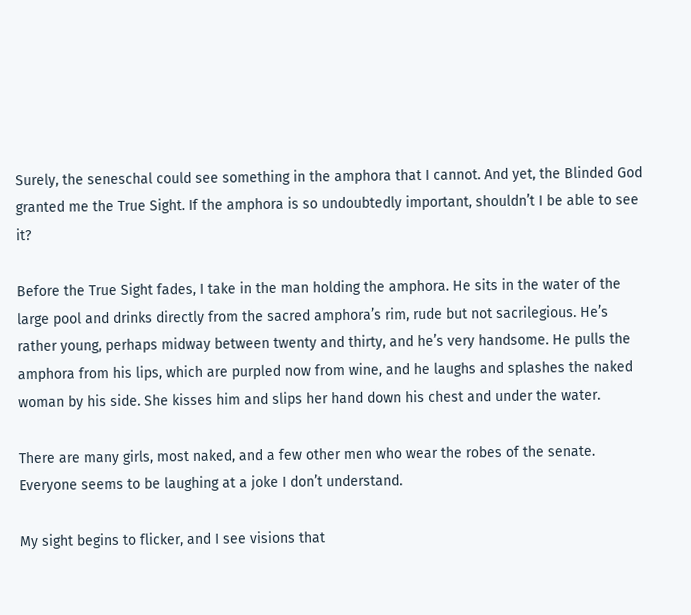Surely, the seneschal could see something in the amphora that I cannot. And yet, the Blinded God granted me the True Sight. If the amphora is so undoubtedly important, shouldn’t I be able to see it?

Before the True Sight fades, I take in the man holding the amphora. He sits in the water of the large pool and drinks directly from the sacred amphora’s rim, rude but not sacrilegious. He’s rather young, perhaps midway between twenty and thirty, and he’s very handsome. He pulls the amphora from his lips, which are purpled now from wine, and he laughs and splashes the naked woman by his side. She kisses him and slips her hand down his chest and under the water.

There are many girls, most naked, and a few other men who wear the robes of the senate. Everyone seems to be laughing at a joke I don’t understand.

My sight begins to flicker, and I see visions that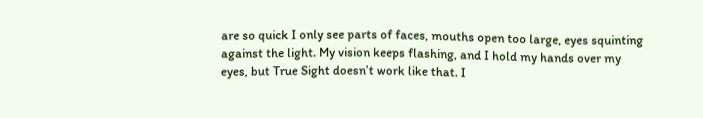are so quick I only see parts of faces, mouths open too large, eyes squinting against the light. My vision keeps flashing, and I hold my hands over my eyes, but True Sight doesn’t work like that. I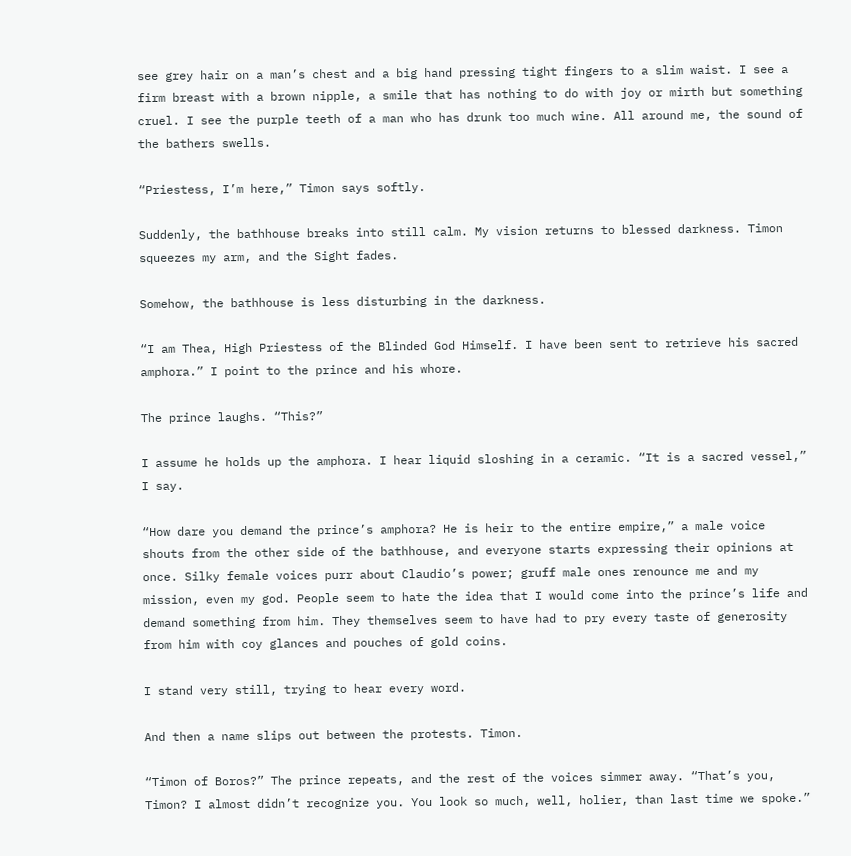see grey hair on a man’s chest and a big hand pressing tight fingers to a slim waist. I see a firm breast with a brown nipple, a smile that has nothing to do with joy or mirth but something cruel. I see the purple teeth of a man who has drunk too much wine. All around me, the sound of the bathers swells.

“Priestess, I’m here,” Timon says softly.

Suddenly, the bathhouse breaks into still calm. My vision returns to blessed darkness. Timon squeezes my arm, and the Sight fades.

Somehow, the bathhouse is less disturbing in the darkness.

“I am Thea, High Priestess of the Blinded God Himself. I have been sent to retrieve his sacred amphora.” I point to the prince and his whore.

The prince laughs. “This?”

I assume he holds up the amphora. I hear liquid sloshing in a ceramic. “It is a sacred vessel,” I say.

“How dare you demand the prince’s amphora? He is heir to the entire empire,” a male voice shouts from the other side of the bathhouse, and everyone starts expressing their opinions at once. Silky female voices purr about Claudio’s power; gruff male ones renounce me and my mission, even my god. People seem to hate the idea that I would come into the prince’s life and demand something from him. They themselves seem to have had to pry every taste of generosity from him with coy glances and pouches of gold coins.

I stand very still, trying to hear every word.

And then a name slips out between the protests. Timon.

“Timon of Boros?” The prince repeats, and the rest of the voices simmer away. “That’s you, Timon? I almost didn’t recognize you. You look so much, well, holier, than last time we spoke.”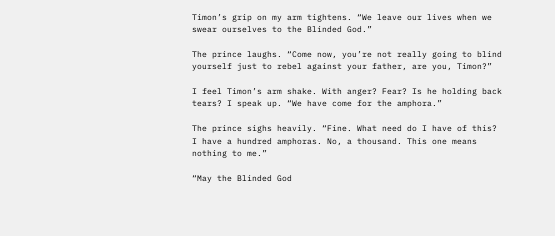Timon’s grip on my arm tightens. “We leave our lives when we swear ourselves to the Blinded God.”

The prince laughs. “Come now, you’re not really going to blind yourself just to rebel against your father, are you, Timon?”

I feel Timon’s arm shake. With anger? Fear? Is he holding back tears? I speak up. “We have come for the amphora.”

The prince sighs heavily. “Fine. What need do I have of this? I have a hundred amphoras. No, a thousand. This one means nothing to me.”

“May the Blinded God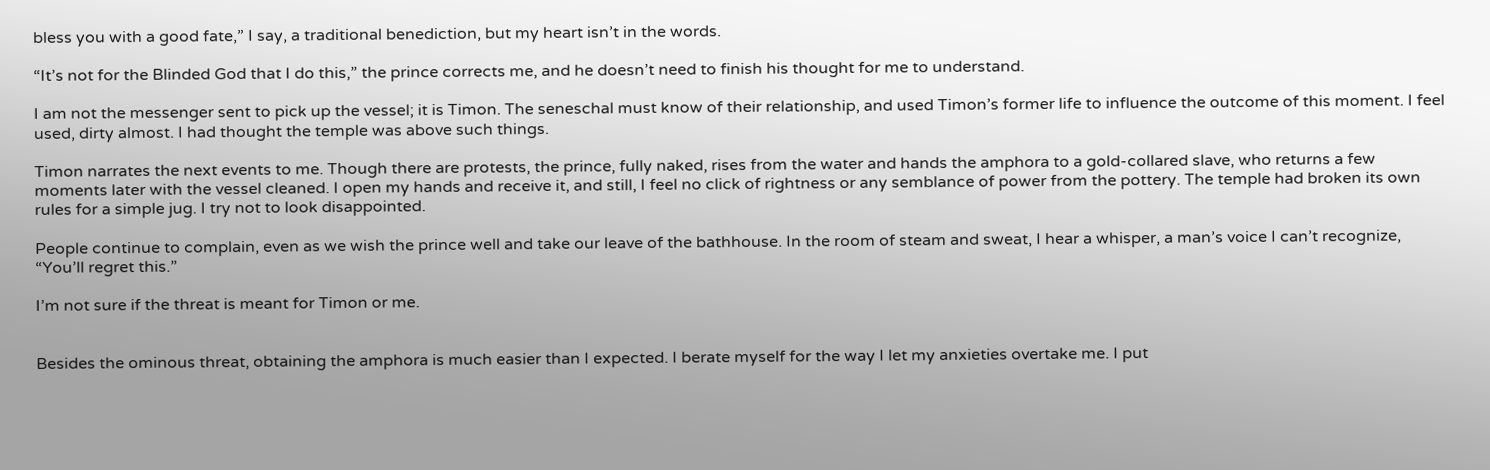bless you with a good fate,” I say, a traditional benediction, but my heart isn’t in the words.

“It’s not for the Blinded God that I do this,” the prince corrects me, and he doesn’t need to finish his thought for me to understand.

I am not the messenger sent to pick up the vessel; it is Timon. The seneschal must know of their relationship, and used Timon’s former life to influence the outcome of this moment. I feel used, dirty almost. I had thought the temple was above such things.

Timon narrates the next events to me. Though there are protests, the prince, fully naked, rises from the water and hands the amphora to a gold-collared slave, who returns a few moments later with the vessel cleaned. I open my hands and receive it, and still, I feel no click of rightness or any semblance of power from the pottery. The temple had broken its own rules for a simple jug. I try not to look disappointed.

People continue to complain, even as we wish the prince well and take our leave of the bathhouse. In the room of steam and sweat, I hear a whisper, a man’s voice I can’t recognize, “You’ll regret this.”

I’m not sure if the threat is meant for Timon or me.


Besides the ominous threat, obtaining the amphora is much easier than I expected. I berate myself for the way I let my anxieties overtake me. I put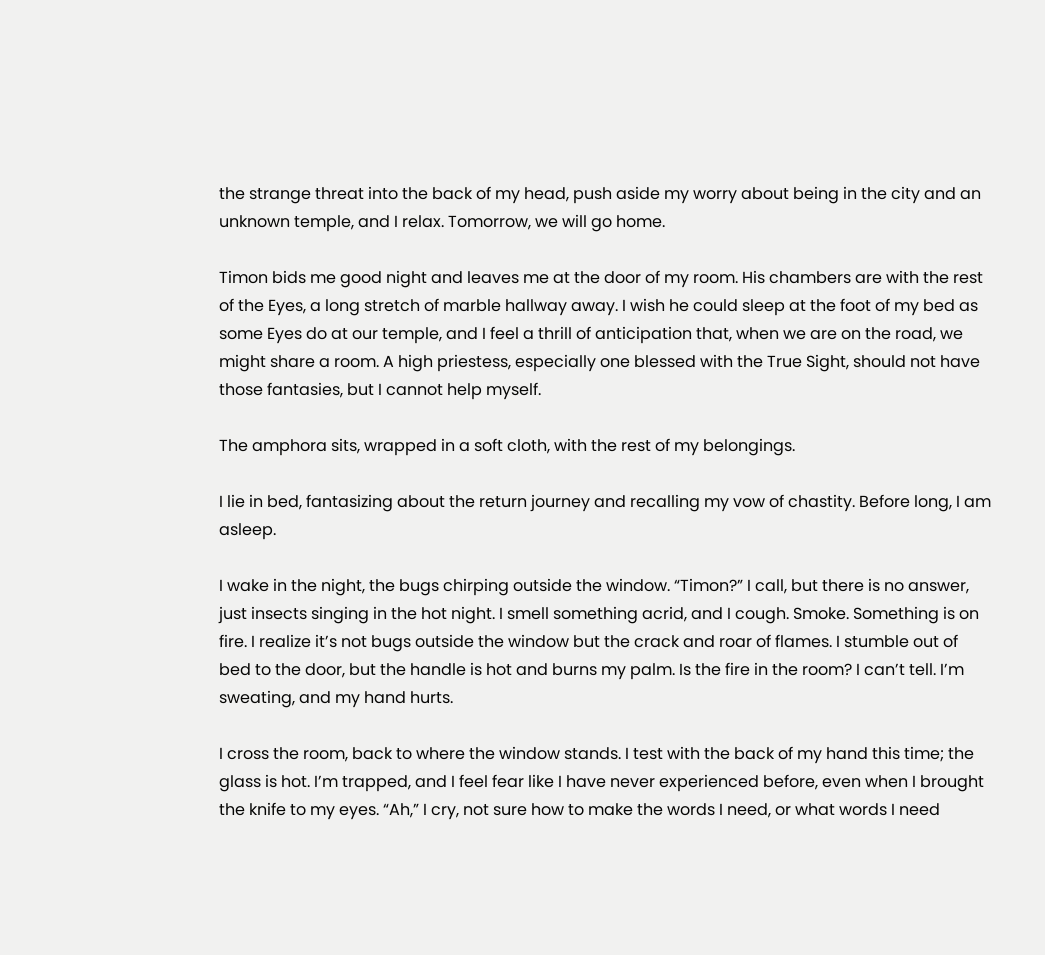the strange threat into the back of my head, push aside my worry about being in the city and an unknown temple, and I relax. Tomorrow, we will go home.

Timon bids me good night and leaves me at the door of my room. His chambers are with the rest of the Eyes, a long stretch of marble hallway away. I wish he could sleep at the foot of my bed as some Eyes do at our temple, and I feel a thrill of anticipation that, when we are on the road, we might share a room. A high priestess, especially one blessed with the True Sight, should not have those fantasies, but I cannot help myself.

The amphora sits, wrapped in a soft cloth, with the rest of my belongings.

I lie in bed, fantasizing about the return journey and recalling my vow of chastity. Before long, I am asleep.

I wake in the night, the bugs chirping outside the window. “Timon?” I call, but there is no answer, just insects singing in the hot night. I smell something acrid, and I cough. Smoke. Something is on fire. I realize it’s not bugs outside the window but the crack and roar of flames. I stumble out of bed to the door, but the handle is hot and burns my palm. Is the fire in the room? I can’t tell. I’m sweating, and my hand hurts.

I cross the room, back to where the window stands. I test with the back of my hand this time; the glass is hot. I’m trapped, and I feel fear like I have never experienced before, even when I brought the knife to my eyes. “Ah,” I cry, not sure how to make the words I need, or what words I need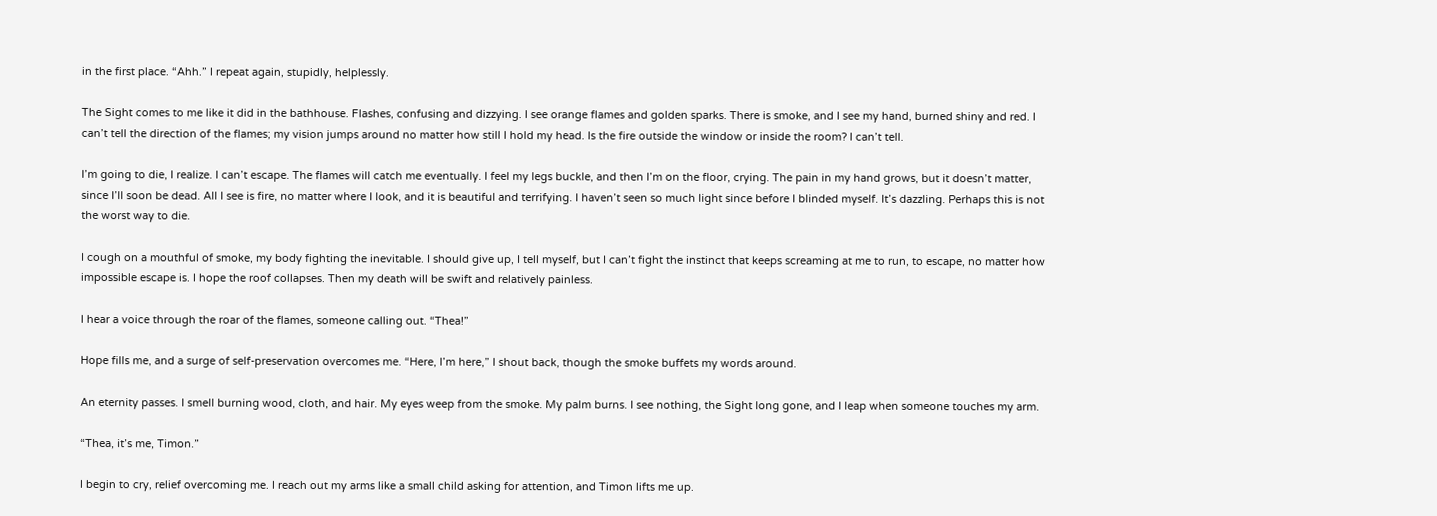in the first place. “Ahh.” I repeat again, stupidly, helplessly.

The Sight comes to me like it did in the bathhouse. Flashes, confusing and dizzying. I see orange flames and golden sparks. There is smoke, and I see my hand, burned shiny and red. I can’t tell the direction of the flames; my vision jumps around no matter how still I hold my head. Is the fire outside the window or inside the room? I can’t tell.

I’m going to die, I realize. I can’t escape. The flames will catch me eventually. I feel my legs buckle, and then I’m on the floor, crying. The pain in my hand grows, but it doesn’t matter, since I’ll soon be dead. All I see is fire, no matter where I look, and it is beautiful and terrifying. I haven’t seen so much light since before I blinded myself. It’s dazzling. Perhaps this is not the worst way to die.

I cough on a mouthful of smoke, my body fighting the inevitable. I should give up, I tell myself, but I can’t fight the instinct that keeps screaming at me to run, to escape, no matter how impossible escape is. I hope the roof collapses. Then my death will be swift and relatively painless.

I hear a voice through the roar of the flames, someone calling out. “Thea!”

Hope fills me, and a surge of self-preservation overcomes me. “Here, I’m here,” I shout back, though the smoke buffets my words around.

An eternity passes. I smell burning wood, cloth, and hair. My eyes weep from the smoke. My palm burns. I see nothing, the Sight long gone, and I leap when someone touches my arm.

“Thea, it’s me, Timon.”

I begin to cry, relief overcoming me. I reach out my arms like a small child asking for attention, and Timon lifts me up.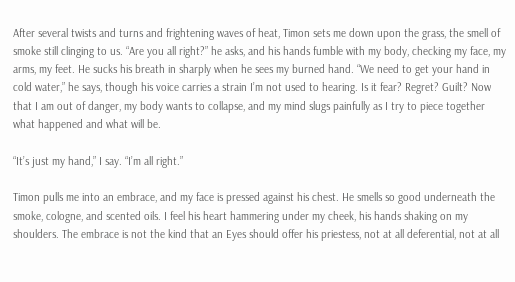After several twists and turns and frightening waves of heat, Timon sets me down upon the grass, the smell of smoke still clinging to us. “Are you all right?” he asks, and his hands fumble with my body, checking my face, my arms, my feet. He sucks his breath in sharply when he sees my burned hand. “We need to get your hand in cold water,” he says, though his voice carries a strain I’m not used to hearing. Is it fear? Regret? Guilt? Now that I am out of danger, my body wants to collapse, and my mind slugs painfully as I try to piece together what happened and what will be.

“It’s just my hand,” I say. “I’m all right.”

Timon pulls me into an embrace, and my face is pressed against his chest. He smells so good underneath the smoke, cologne, and scented oils. I feel his heart hammering under my cheek, his hands shaking on my shoulders. The embrace is not the kind that an Eyes should offer his priestess, not at all deferential, not at all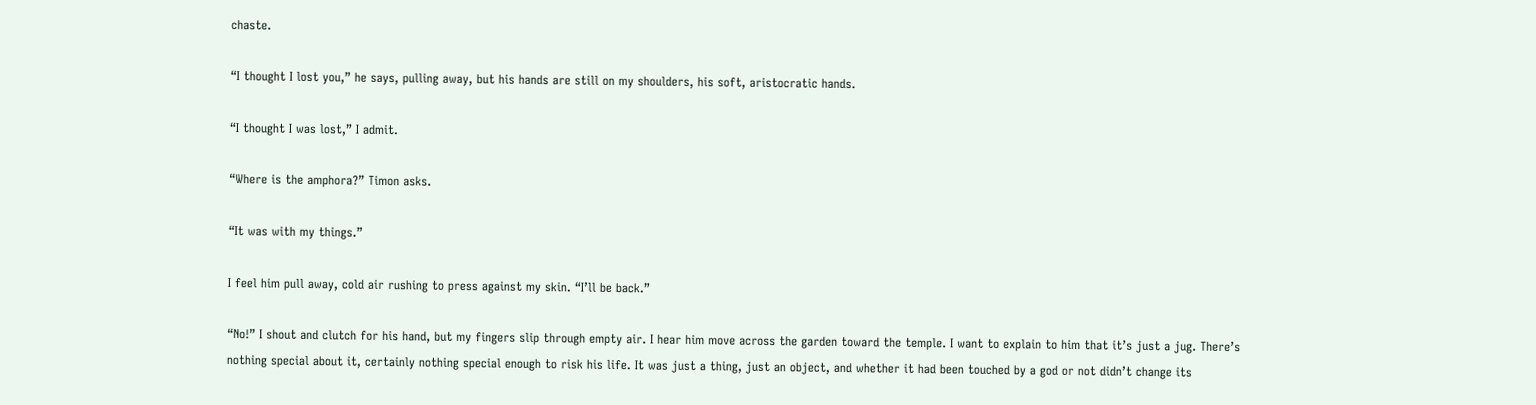chaste.

“I thought I lost you,” he says, pulling away, but his hands are still on my shoulders, his soft, aristocratic hands.

“I thought I was lost,” I admit.

“Where is the amphora?” Timon asks.

“It was with my things.”

I feel him pull away, cold air rushing to press against my skin. “I’ll be back.”

“No!” I shout and clutch for his hand, but my fingers slip through empty air. I hear him move across the garden toward the temple. I want to explain to him that it’s just a jug. There’s nothing special about it, certainly nothing special enough to risk his life. It was just a thing, just an object, and whether it had been touched by a god or not didn’t change its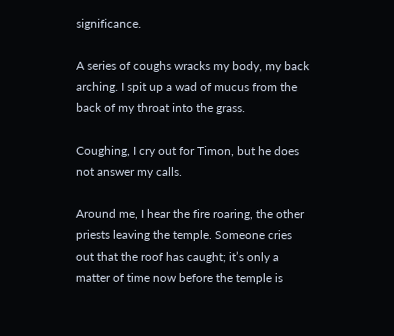significance.

A series of coughs wracks my body, my back arching. I spit up a wad of mucus from the back of my throat into the grass.

Coughing, I cry out for Timon, but he does not answer my calls.

Around me, I hear the fire roaring, the other priests leaving the temple. Someone cries out that the roof has caught; it’s only a matter of time now before the temple is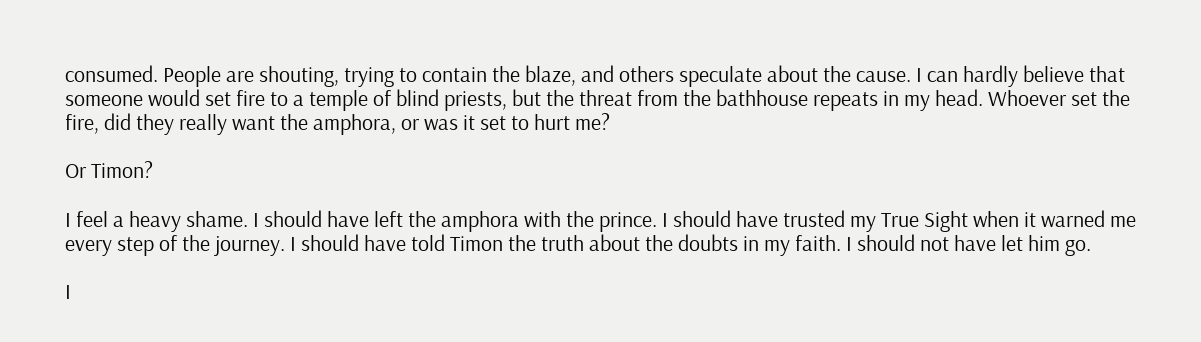consumed. People are shouting, trying to contain the blaze, and others speculate about the cause. I can hardly believe that someone would set fire to a temple of blind priests, but the threat from the bathhouse repeats in my head. Whoever set the fire, did they really want the amphora, or was it set to hurt me?

Or Timon?

I feel a heavy shame. I should have left the amphora with the prince. I should have trusted my True Sight when it warned me every step of the journey. I should have told Timon the truth about the doubts in my faith. I should not have let him go.

I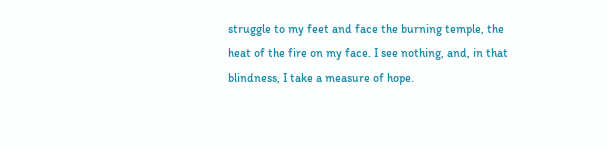struggle to my feet and face the burning temple, the heat of the fire on my face. I see nothing, and, in that blindness, I take a measure of hope.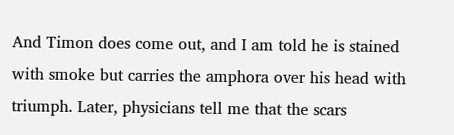And Timon does come out, and I am told he is stained with smoke but carries the amphora over his head with triumph. Later, physicians tell me that the scars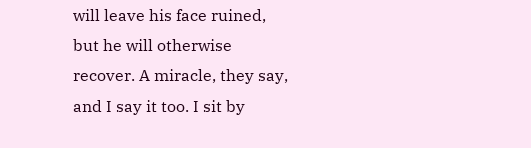will leave his face ruined, but he will otherwise recover. A miracle, they say, and I say it too. I sit by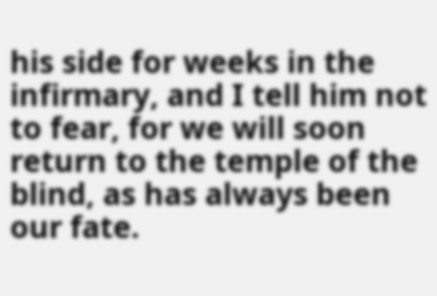his side for weeks in the infirmary, and I tell him not to fear, for we will soon return to the temple of the blind, as has always been our fate.